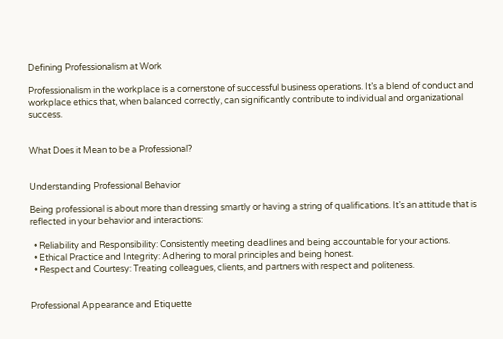Defining Professionalism at Work

Professionalism in the workplace is a cornerstone of successful business operations. It’s a blend of conduct and workplace ethics that, when balanced correctly, can significantly contribute to individual and organizational success.


What Does it Mean to be a Professional?


Understanding Professional Behavior

Being professional is about more than dressing smartly or having a string of qualifications. It’s an attitude that is reflected in your behavior and interactions:

  • Reliability and Responsibility: Consistently meeting deadlines and being accountable for your actions.
  • Ethical Practice and Integrity: Adhering to moral principles and being honest.
  • Respect and Courtesy: Treating colleagues, clients, and partners with respect and politeness.


Professional Appearance and Etiquette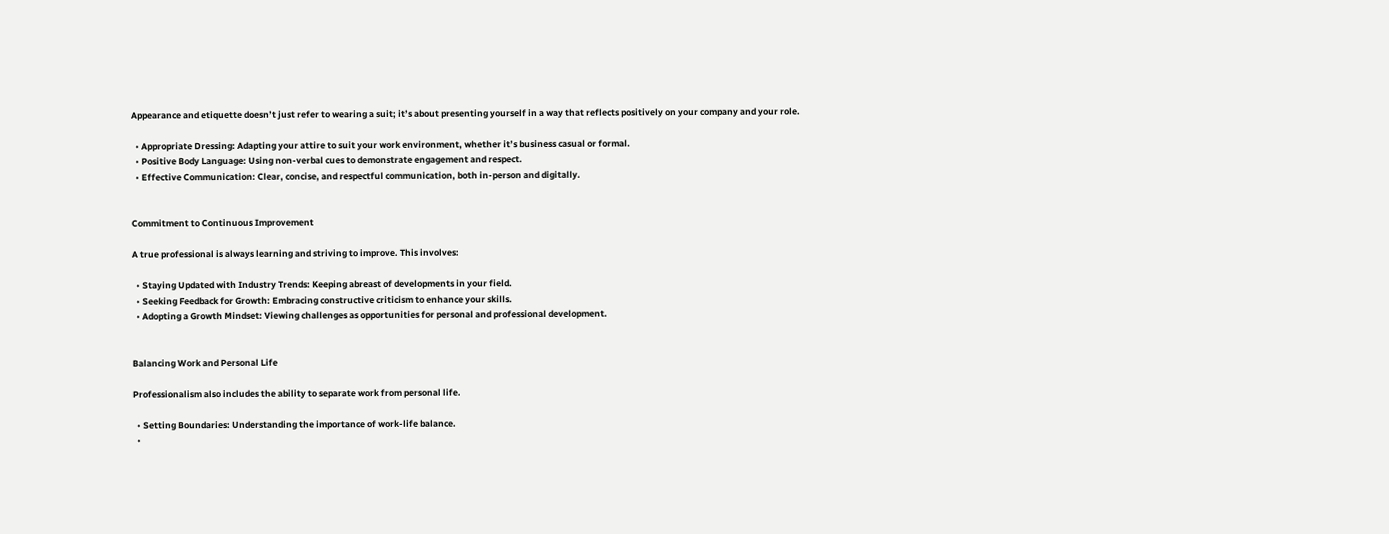Appearance and etiquette doesn’t just refer to wearing a suit; it’s about presenting yourself in a way that reflects positively on your company and your role.

  • Appropriate Dressing: Adapting your attire to suit your work environment, whether it’s business casual or formal.
  • Positive Body Language: Using non-verbal cues to demonstrate engagement and respect.
  • Effective Communication: Clear, concise, and respectful communication, both in-person and digitally.


Commitment to Continuous Improvement

A true professional is always learning and striving to improve. This involves:

  • Staying Updated with Industry Trends: Keeping abreast of developments in your field.
  • Seeking Feedback for Growth: Embracing constructive criticism to enhance your skills.
  • Adopting a Growth Mindset: Viewing challenges as opportunities for personal and professional development.


Balancing Work and Personal Life

Professionalism also includes the ability to separate work from personal life.

  • Setting Boundaries: Understanding the importance of work-life balance.
  •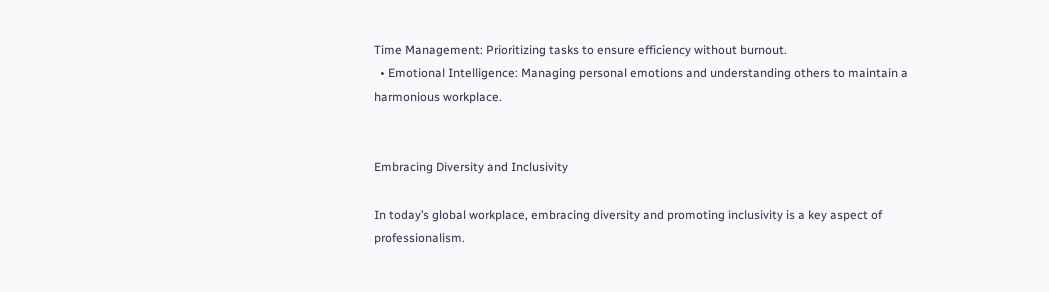Time Management: Prioritizing tasks to ensure efficiency without burnout.
  • Emotional Intelligence: Managing personal emotions and understanding others to maintain a harmonious workplace.


Embracing Diversity and Inclusivity

In today’s global workplace, embracing diversity and promoting inclusivity is a key aspect of professionalism.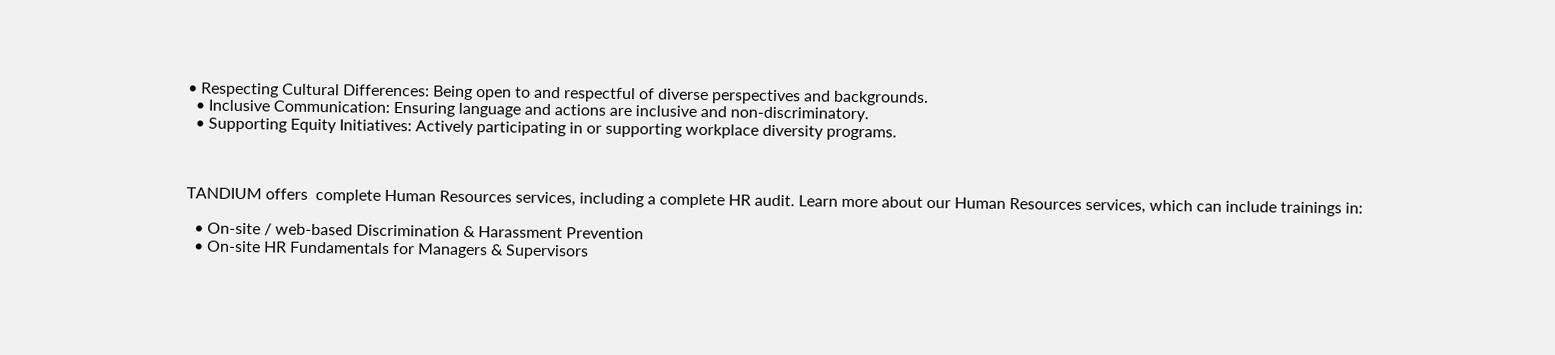• Respecting Cultural Differences: Being open to and respectful of diverse perspectives and backgrounds.
  • Inclusive Communication: Ensuring language and actions are inclusive and non-discriminatory.
  • Supporting Equity Initiatives: Actively participating in or supporting workplace diversity programs.



TANDIUM offers  complete Human Resources services, including a complete HR audit. Learn more about our Human Resources services, which can include trainings in:

  • On-site / web-based Discrimination & Harassment Prevention
  • On-site HR Fundamentals for Managers & Supervisors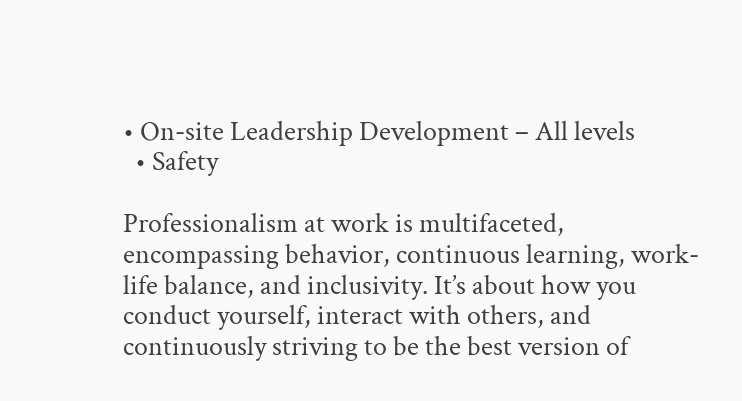• On-site Leadership Development – All levels
  • Safety

Professionalism at work is multifaceted, encompassing behavior, continuous learning, work-life balance, and inclusivity. It’s about how you conduct yourself, interact with others, and continuously striving to be the best version of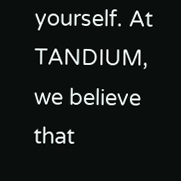yourself. At TANDIUM, we believe that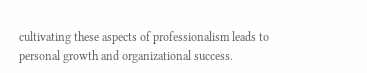cultivating these aspects of professionalism leads to personal growth and organizational success.